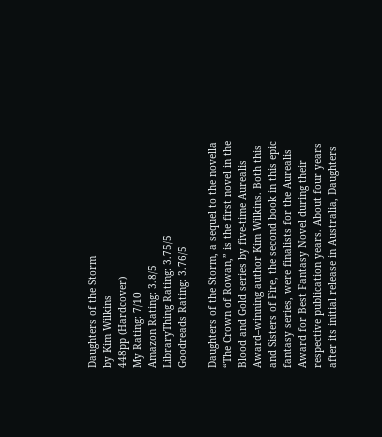Daughters of the Storm
by Kim Wilkins
448pp (Hardcover)
My Rating: 7/10
Amazon Rating: 3.8/5
LibraryThing Rating: 3.75/5
Goodreads Rating: 3.76/5

Daughters of the Storm, a sequel to the novella “The Crown of Rowan,” is the first novel in the Blood and Gold series by five-time Aurealis Award–winning author Kim Wilkins. Both this and Sisters of Fire, the second book in this epic fantasy series, were finalists for the Aurealis Award for Best Fantasy Novel during their respective publication years. About four years after its initial release in Australia, Daughters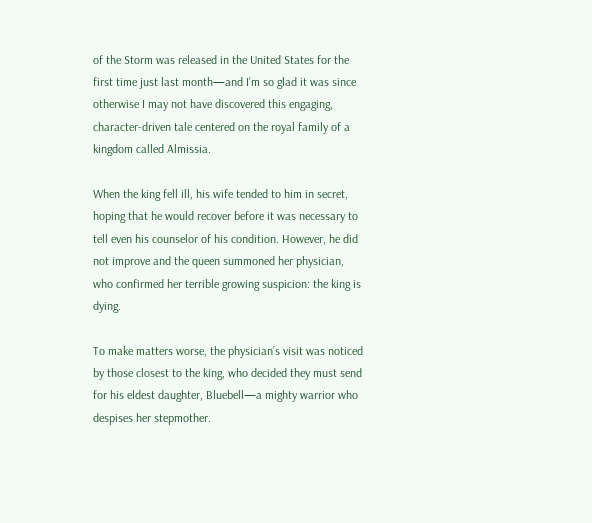of the Storm was released in the United States for the first time just last month—and I’m so glad it was since otherwise I may not have discovered this engaging, character-driven tale centered on the royal family of a kingdom called Almissia.

When the king fell ill, his wife tended to him in secret, hoping that he would recover before it was necessary to tell even his counselor of his condition. However, he did not improve and the queen summoned her physician, who confirmed her terrible growing suspicion: the king is dying.

To make matters worse, the physician’s visit was noticed by those closest to the king, who decided they must send for his eldest daughter, Bluebell—a mighty warrior who despises her stepmother.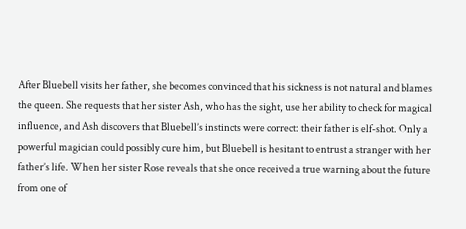After Bluebell visits her father, she becomes convinced that his sickness is not natural and blames the queen. She requests that her sister Ash, who has the sight, use her ability to check for magical influence, and Ash discovers that Bluebell’s instincts were correct: their father is elf-shot. Only a powerful magician could possibly cure him, but Bluebell is hesitant to entrust a stranger with her father’s life. When her sister Rose reveals that she once received a true warning about the future from one of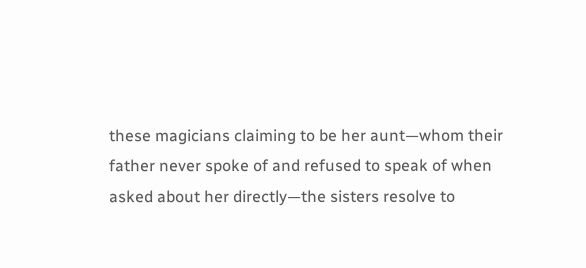these magicians claiming to be her aunt—whom their father never spoke of and refused to speak of when asked about her directly—the sisters resolve to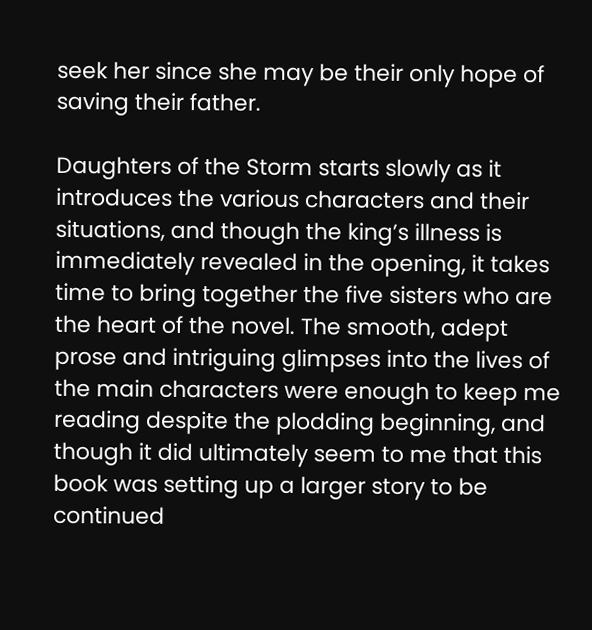seek her since she may be their only hope of saving their father.

Daughters of the Storm starts slowly as it introduces the various characters and their situations, and though the king’s illness is immediately revealed in the opening, it takes time to bring together the five sisters who are the heart of the novel. The smooth, adept prose and intriguing glimpses into the lives of the main characters were enough to keep me reading despite the plodding beginning, and though it did ultimately seem to me that this book was setting up a larger story to be continued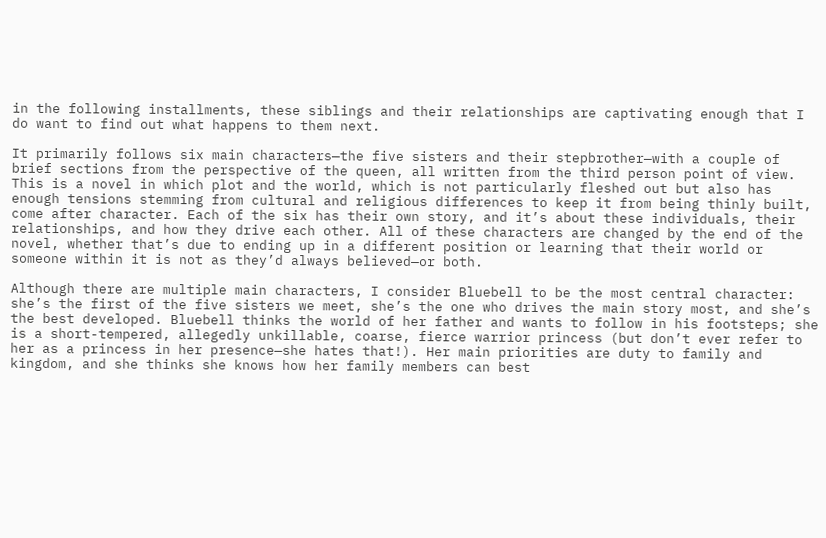in the following installments, these siblings and their relationships are captivating enough that I do want to find out what happens to them next.

It primarily follows six main characters—the five sisters and their stepbrother—with a couple of brief sections from the perspective of the queen, all written from the third person point of view. This is a novel in which plot and the world, which is not particularly fleshed out but also has enough tensions stemming from cultural and religious differences to keep it from being thinly built, come after character. Each of the six has their own story, and it’s about these individuals, their relationships, and how they drive each other. All of these characters are changed by the end of the novel, whether that’s due to ending up in a different position or learning that their world or someone within it is not as they’d always believed—or both.

Although there are multiple main characters, I consider Bluebell to be the most central character: she’s the first of the five sisters we meet, she’s the one who drives the main story most, and she’s the best developed. Bluebell thinks the world of her father and wants to follow in his footsteps; she is a short-tempered, allegedly unkillable, coarse, fierce warrior princess (but don’t ever refer to her as a princess in her presence—she hates that!). Her main priorities are duty to family and kingdom, and she thinks she knows how her family members can best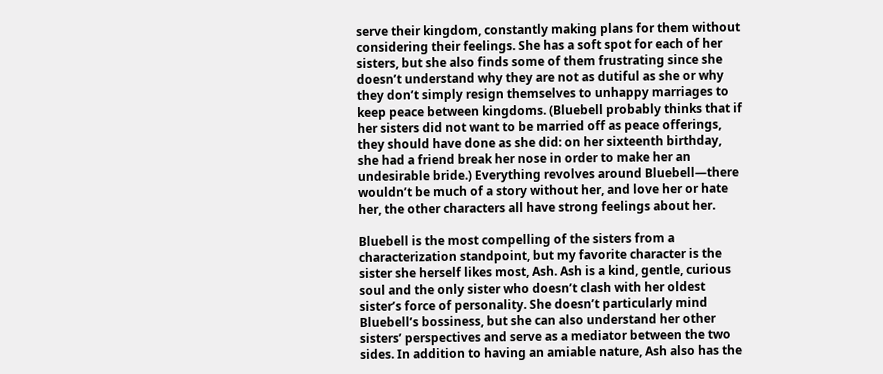serve their kingdom, constantly making plans for them without considering their feelings. She has a soft spot for each of her sisters, but she also finds some of them frustrating since she doesn’t understand why they are not as dutiful as she or why they don’t simply resign themselves to unhappy marriages to keep peace between kingdoms. (Bluebell probably thinks that if her sisters did not want to be married off as peace offerings, they should have done as she did: on her sixteenth birthday, she had a friend break her nose in order to make her an undesirable bride.) Everything revolves around Bluebell—there wouldn’t be much of a story without her, and love her or hate her, the other characters all have strong feelings about her.

Bluebell is the most compelling of the sisters from a characterization standpoint, but my favorite character is the sister she herself likes most, Ash. Ash is a kind, gentle, curious soul and the only sister who doesn’t clash with her oldest sister’s force of personality. She doesn’t particularly mind Bluebell’s bossiness, but she can also understand her other sisters’ perspectives and serve as a mediator between the two sides. In addition to having an amiable nature, Ash also has the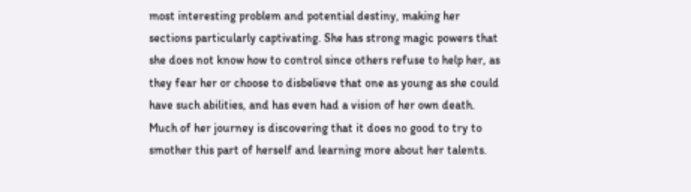most interesting problem and potential destiny, making her sections particularly captivating. She has strong magic powers that she does not know how to control since others refuse to help her, as they fear her or choose to disbelieve that one as young as she could have such abilities, and has even had a vision of her own death. Much of her journey is discovering that it does no good to try to smother this part of herself and learning more about her talents.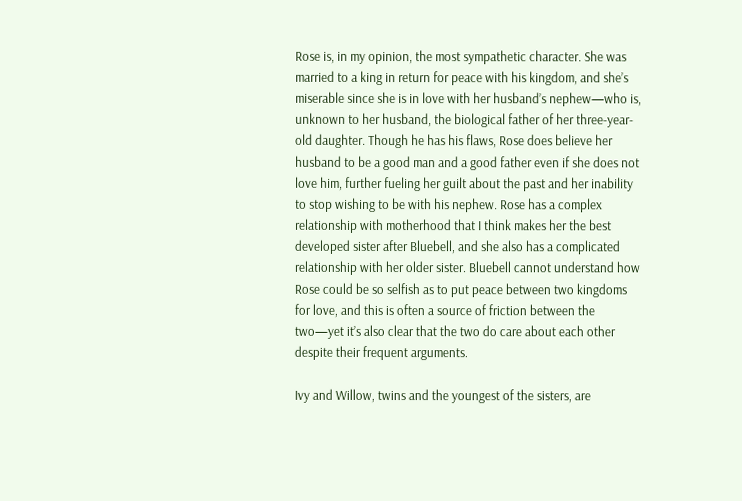Rose is, in my opinion, the most sympathetic character. She was married to a king in return for peace with his kingdom, and she’s miserable since she is in love with her husband’s nephew—who is, unknown to her husband, the biological father of her three-year-old daughter. Though he has his flaws, Rose does believe her husband to be a good man and a good father even if she does not love him, further fueling her guilt about the past and her inability to stop wishing to be with his nephew. Rose has a complex relationship with motherhood that I think makes her the best developed sister after Bluebell, and she also has a complicated relationship with her older sister. Bluebell cannot understand how Rose could be so selfish as to put peace between two kingdoms for love, and this is often a source of friction between the two—yet it’s also clear that the two do care about each other despite their frequent arguments.

Ivy and Willow, twins and the youngest of the sisters, are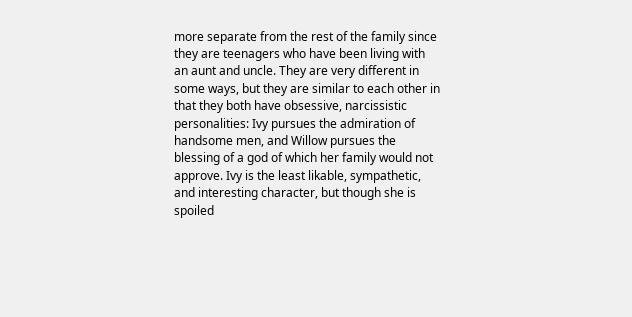more separate from the rest of the family since they are teenagers who have been living with an aunt and uncle. They are very different in some ways, but they are similar to each other in that they both have obsessive, narcissistic personalities: Ivy pursues the admiration of handsome men, and Willow pursues the blessing of a god of which her family would not approve. Ivy is the least likable, sympathetic, and interesting character, but though she is spoiled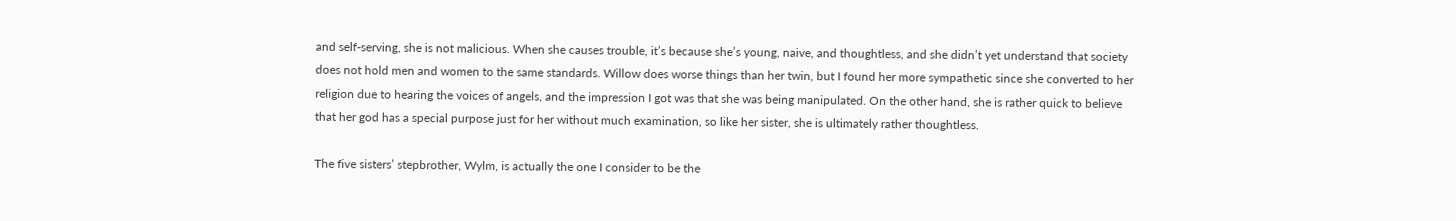and self-serving, she is not malicious. When she causes trouble, it’s because she’s young, naive, and thoughtless, and she didn’t yet understand that society does not hold men and women to the same standards. Willow does worse things than her twin, but I found her more sympathetic since she converted to her religion due to hearing the voices of angels, and the impression I got was that she was being manipulated. On the other hand, she is rather quick to believe that her god has a special purpose just for her without much examination, so like her sister, she is ultimately rather thoughtless.

The five sisters’ stepbrother, Wylm, is actually the one I consider to be the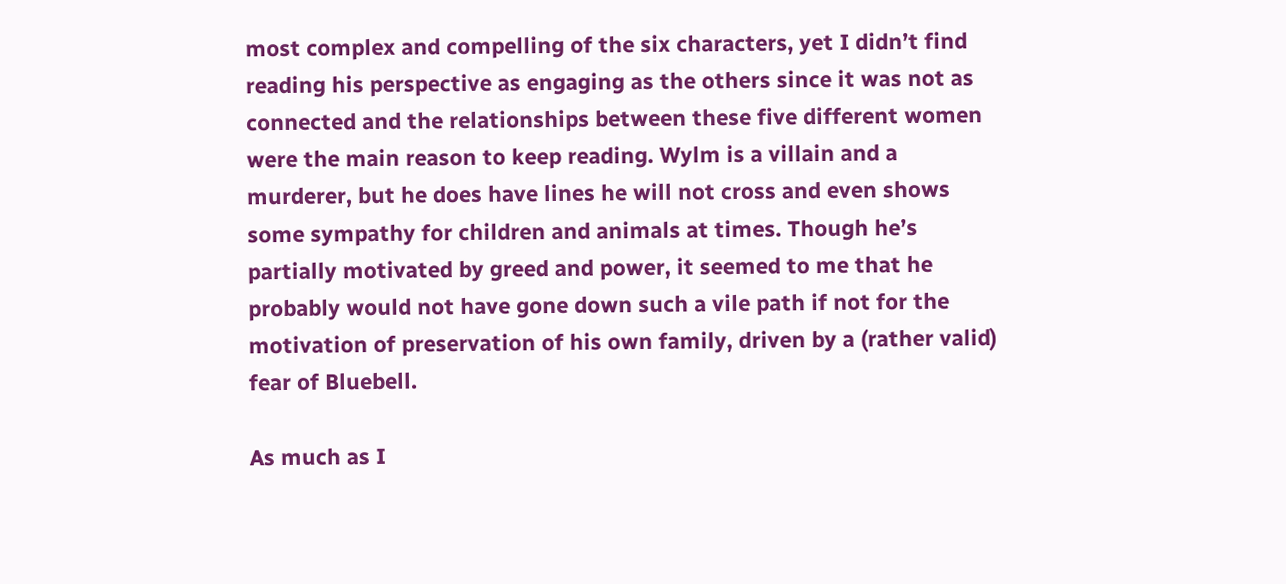most complex and compelling of the six characters, yet I didn’t find reading his perspective as engaging as the others since it was not as connected and the relationships between these five different women were the main reason to keep reading. Wylm is a villain and a murderer, but he does have lines he will not cross and even shows some sympathy for children and animals at times. Though he’s partially motivated by greed and power, it seemed to me that he probably would not have gone down such a vile path if not for the motivation of preservation of his own family, driven by a (rather valid) fear of Bluebell.

As much as I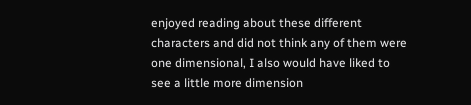enjoyed reading about these different characters and did not think any of them were one dimensional, I also would have liked to see a little more dimension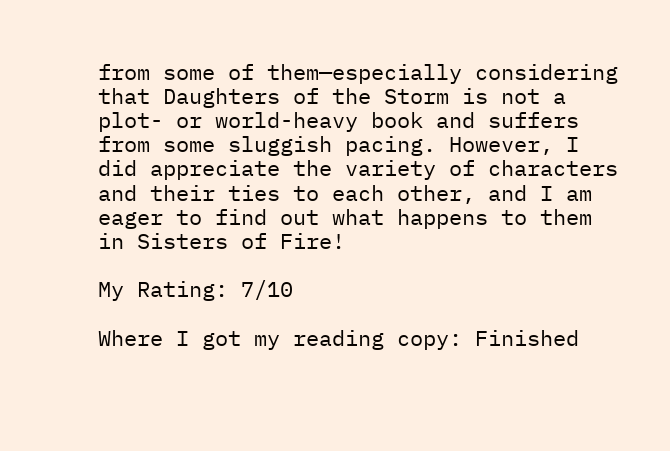from some of them—especially considering that Daughters of the Storm is not a plot- or world-heavy book and suffers from some sluggish pacing. However, I did appreciate the variety of characters and their ties to each other, and I am eager to find out what happens to them in Sisters of Fire!

My Rating: 7/10

Where I got my reading copy: Finished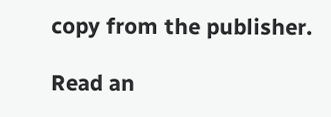copy from the publisher.

Read an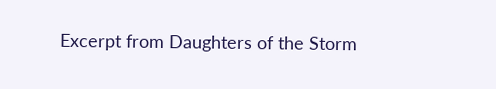Excerpt from Daughters of the Storm